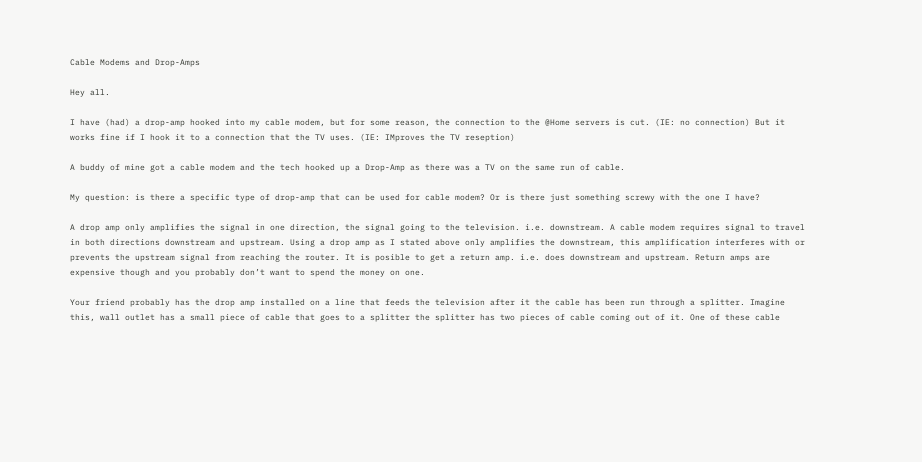Cable Modems and Drop-Amps

Hey all.

I have (had) a drop-amp hooked into my cable modem, but for some reason, the connection to the @Home servers is cut. (IE: no connection) But it works fine if I hook it to a connection that the TV uses. (IE: IMproves the TV reseption)

A buddy of mine got a cable modem and the tech hooked up a Drop-Amp as there was a TV on the same run of cable.

My question: is there a specific type of drop-amp that can be used for cable modem? Or is there just something screwy with the one I have?

A drop amp only amplifies the signal in one direction, the signal going to the television. i.e. downstream. A cable modem requires signal to travel in both directions downstream and upstream. Using a drop amp as I stated above only amplifies the downstream, this amplification interferes with or prevents the upstream signal from reaching the router. It is posible to get a return amp. i.e. does downstream and upstream. Return amps are expensive though and you probably don’t want to spend the money on one.

Your friend probably has the drop amp installed on a line that feeds the television after it the cable has been run through a splitter. Imagine this, wall outlet has a small piece of cable that goes to a splitter the splitter has two pieces of cable coming out of it. One of these cable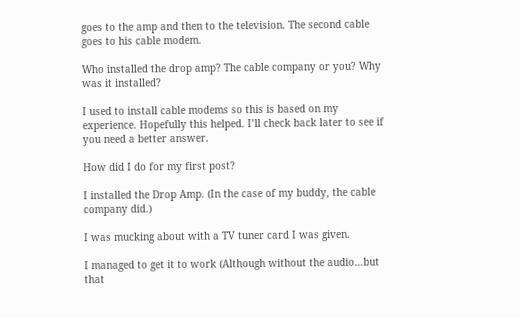goes to the amp and then to the television. The second cable goes to his cable modem.

Who installed the drop amp? The cable company or you? Why was it installed?

I used to install cable modems so this is based on my experience. Hopefully this helped. I’ll check back later to see if you need a better answer.

How did I do for my first post?

I installed the Drop Amp. (In the case of my buddy, the cable company did.)

I was mucking about with a TV tuner card I was given.

I managed to get it to work (Although without the audio…but that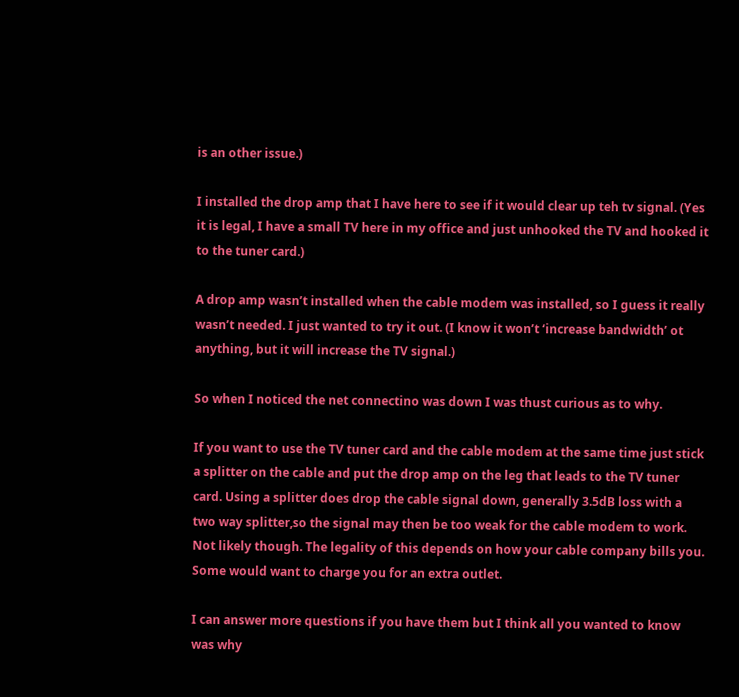is an other issue.)

I installed the drop amp that I have here to see if it would clear up teh tv signal. (Yes it is legal, I have a small TV here in my office and just unhooked the TV and hooked it to the tuner card.)

A drop amp wasn’t installed when the cable modem was installed, so I guess it really wasn’t needed. I just wanted to try it out. (I know it won’t ‘increase bandwidth’ ot anything, but it will increase the TV signal.)

So when I noticed the net connectino was down I was thust curious as to why.

If you want to use the TV tuner card and the cable modem at the same time just stick a splitter on the cable and put the drop amp on the leg that leads to the TV tuner card. Using a splitter does drop the cable signal down, generally 3.5dB loss with a two way splitter,so the signal may then be too weak for the cable modem to work. Not likely though. The legality of this depends on how your cable company bills you. Some would want to charge you for an extra outlet.

I can answer more questions if you have them but I think all you wanted to know was why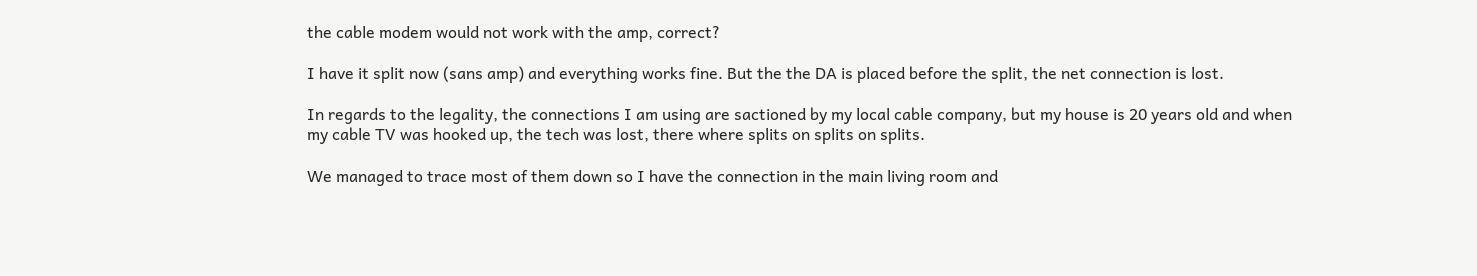the cable modem would not work with the amp, correct?

I have it split now (sans amp) and everything works fine. But the the DA is placed before the split, the net connection is lost.

In regards to the legality, the connections I am using are sactioned by my local cable company, but my house is 20 years old and when my cable TV was hooked up, the tech was lost, there where splits on splits on splits.

We managed to trace most of them down so I have the connection in the main living room and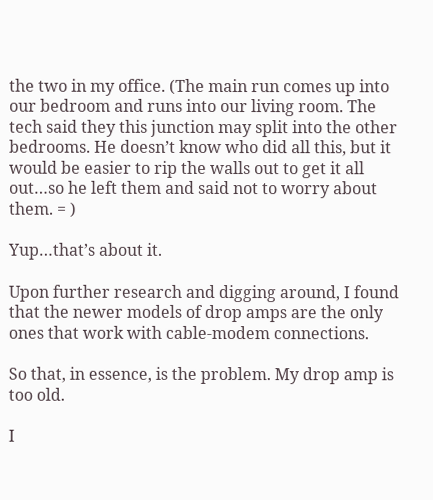the two in my office. (The main run comes up into our bedroom and runs into our living room. The tech said they this junction may split into the other bedrooms. He doesn’t know who did all this, but it would be easier to rip the walls out to get it all out…so he left them and said not to worry about them. = )

Yup…that’s about it.

Upon further research and digging around, I found that the newer models of drop amps are the only ones that work with cable-modem connections.

So that, in essence, is the problem. My drop amp is too old.

I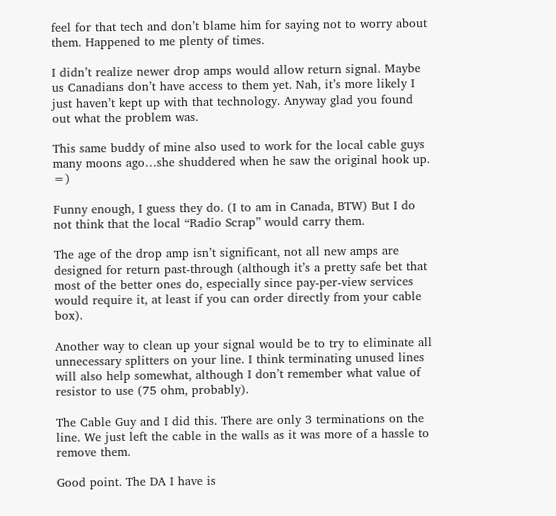feel for that tech and don’t blame him for saying not to worry about them. Happened to me plenty of times.

I didn’t realize newer drop amps would allow return signal. Maybe us Canadians don’t have access to them yet. Nah, it’s more likely I just haven’t kept up with that technology. Anyway glad you found out what the problem was.

This same buddy of mine also used to work for the local cable guys many moons ago…she shuddered when he saw the original hook up. =)

Funny enough, I guess they do. (I to am in Canada, BTW) But I do not think that the local “Radio Scrap” would carry them.

The age of the drop amp isn’t significant, not all new amps are designed for return past-through (although it’s a pretty safe bet that most of the better ones do, especially since pay-per-view services would require it, at least if you can order directly from your cable box).

Another way to clean up your signal would be to try to eliminate all unnecessary splitters on your line. I think terminating unused lines will also help somewhat, although I don’t remember what value of resistor to use (75 ohm, probably).

The Cable Guy and I did this. There are only 3 terminations on the line. We just left the cable in the walls as it was more of a hassle to remove them.

Good point. The DA I have is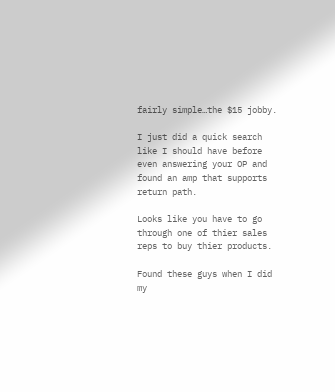fairly simple…the $15 jobby.

I just did a quick search like I should have before even answering your OP and found an amp that supports return path.

Looks like you have to go through one of thier sales reps to buy thier products.

Found these guys when I did my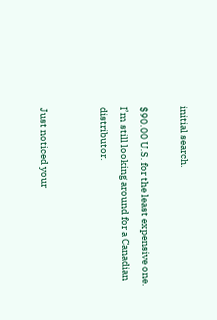initial search.

$90.00 U.S. for the least expensive one.
I’m still looking around for a Canadian distributor.


Just noticed your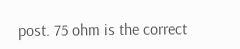post. 75 ohm is the correct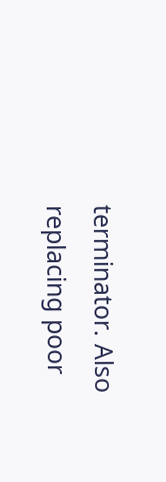terminator. Also replacing poor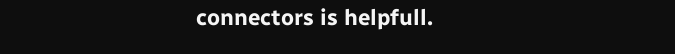connectors is helpfull.